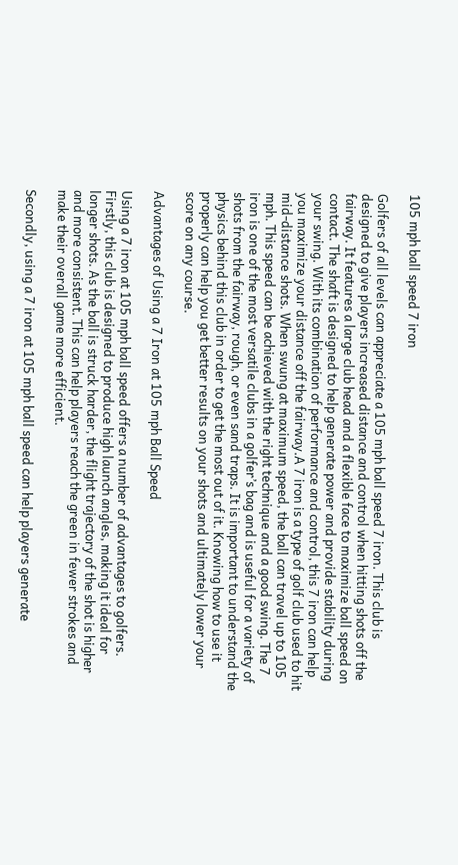105 mph ball speed 7 iron

Golfers of all levels can appreciate a 105 mph ball speed 7 iron. This club is designed to give players increased distance and control when hitting shots off the fairway. It features a large club head and a flexible face to maximize ball speed on contact. The shaft is designed to help generate power and provide stability during your swing. With its combination of performance and control, this 7 iron can help you maximize your distance off the fairway.A 7 iron is a type of golf club used to hit mid-distance shots. When swung at maximum speed, the ball can travel up to 105 mph. This speed can be achieved with the right technique and a good swing. The 7 iron is one of the most versatile clubs in a golfer’s bag and is useful for a variety of shots from the fairway, rough, or even sand traps. It is important to understand the physics behind this club in order to get the most out of it. Knowing how to use it properly can help you get better results on your shots and ultimately lower your score on any course.

Advantages of Using a 7 Iron at 105 mph Ball Speed

Using a 7 iron at 105 mph ball speed offers a number of advantages to golfers. Firstly, this club is designed to produce high launch angles, making it ideal for longer shots. As the ball is struck harder, the flight trajectory of the shot is higher and more consistent. This can help players reach the green in fewer strokes and make their overall game more efficient.

Secondly, using a 7 iron at 105 mph ball speed can help players generate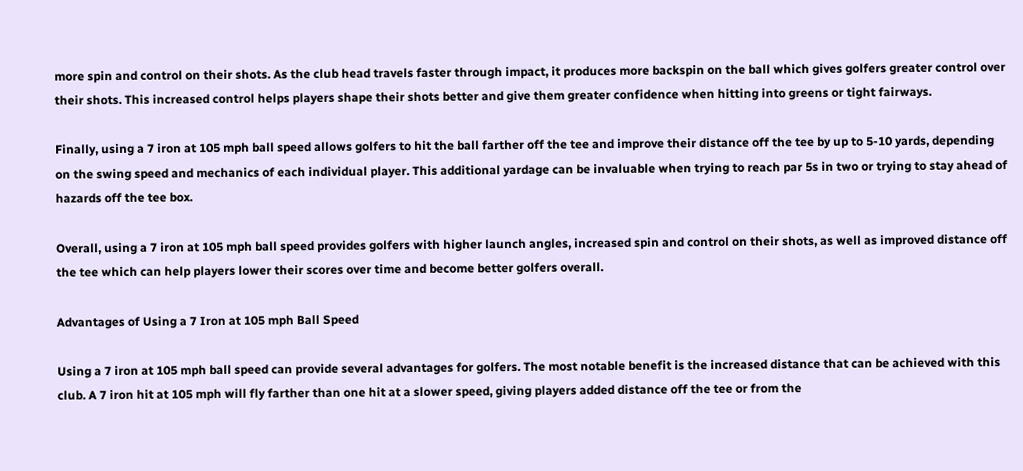more spin and control on their shots. As the club head travels faster through impact, it produces more backspin on the ball which gives golfers greater control over their shots. This increased control helps players shape their shots better and give them greater confidence when hitting into greens or tight fairways.

Finally, using a 7 iron at 105 mph ball speed allows golfers to hit the ball farther off the tee and improve their distance off the tee by up to 5-10 yards, depending on the swing speed and mechanics of each individual player. This additional yardage can be invaluable when trying to reach par 5s in two or trying to stay ahead of hazards off the tee box.

Overall, using a 7 iron at 105 mph ball speed provides golfers with higher launch angles, increased spin and control on their shots, as well as improved distance off the tee which can help players lower their scores over time and become better golfers overall.

Advantages of Using a 7 Iron at 105 mph Ball Speed

Using a 7 iron at 105 mph ball speed can provide several advantages for golfers. The most notable benefit is the increased distance that can be achieved with this club. A 7 iron hit at 105 mph will fly farther than one hit at a slower speed, giving players added distance off the tee or from the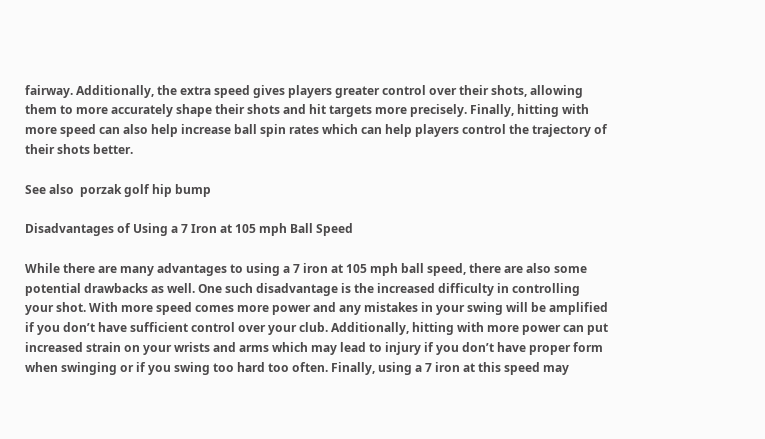fairway. Additionally, the extra speed gives players greater control over their shots, allowing them to more accurately shape their shots and hit targets more precisely. Finally, hitting with more speed can also help increase ball spin rates which can help players control the trajectory of their shots better.

See also  porzak golf hip bump

Disadvantages of Using a 7 Iron at 105 mph Ball Speed

While there are many advantages to using a 7 iron at 105 mph ball speed, there are also some potential drawbacks as well. One such disadvantage is the increased difficulty in controlling your shot. With more speed comes more power and any mistakes in your swing will be amplified if you don’t have sufficient control over your club. Additionally, hitting with more power can put increased strain on your wrists and arms which may lead to injury if you don’t have proper form when swinging or if you swing too hard too often. Finally, using a 7 iron at this speed may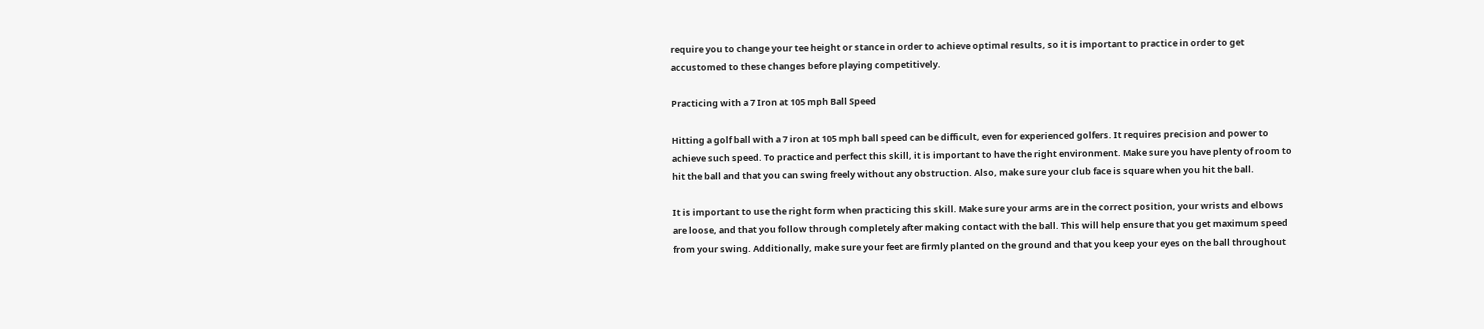require you to change your tee height or stance in order to achieve optimal results, so it is important to practice in order to get accustomed to these changes before playing competitively.

Practicing with a 7 Iron at 105 mph Ball Speed

Hitting a golf ball with a 7 iron at 105 mph ball speed can be difficult, even for experienced golfers. It requires precision and power to achieve such speed. To practice and perfect this skill, it is important to have the right environment. Make sure you have plenty of room to hit the ball and that you can swing freely without any obstruction. Also, make sure your club face is square when you hit the ball.

It is important to use the right form when practicing this skill. Make sure your arms are in the correct position, your wrists and elbows are loose, and that you follow through completely after making contact with the ball. This will help ensure that you get maximum speed from your swing. Additionally, make sure your feet are firmly planted on the ground and that you keep your eyes on the ball throughout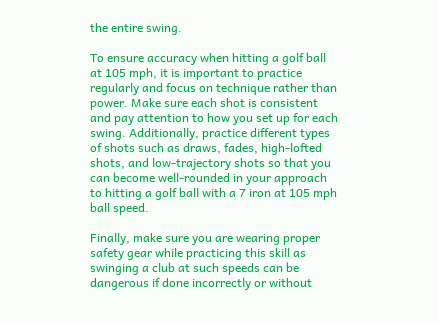the entire swing.

To ensure accuracy when hitting a golf ball at 105 mph, it is important to practice regularly and focus on technique rather than power. Make sure each shot is consistent and pay attention to how you set up for each swing. Additionally, practice different types of shots such as draws, fades, high-lofted shots, and low-trajectory shots so that you can become well-rounded in your approach to hitting a golf ball with a 7 iron at 105 mph ball speed.

Finally, make sure you are wearing proper safety gear while practicing this skill as swinging a club at such speeds can be dangerous if done incorrectly or without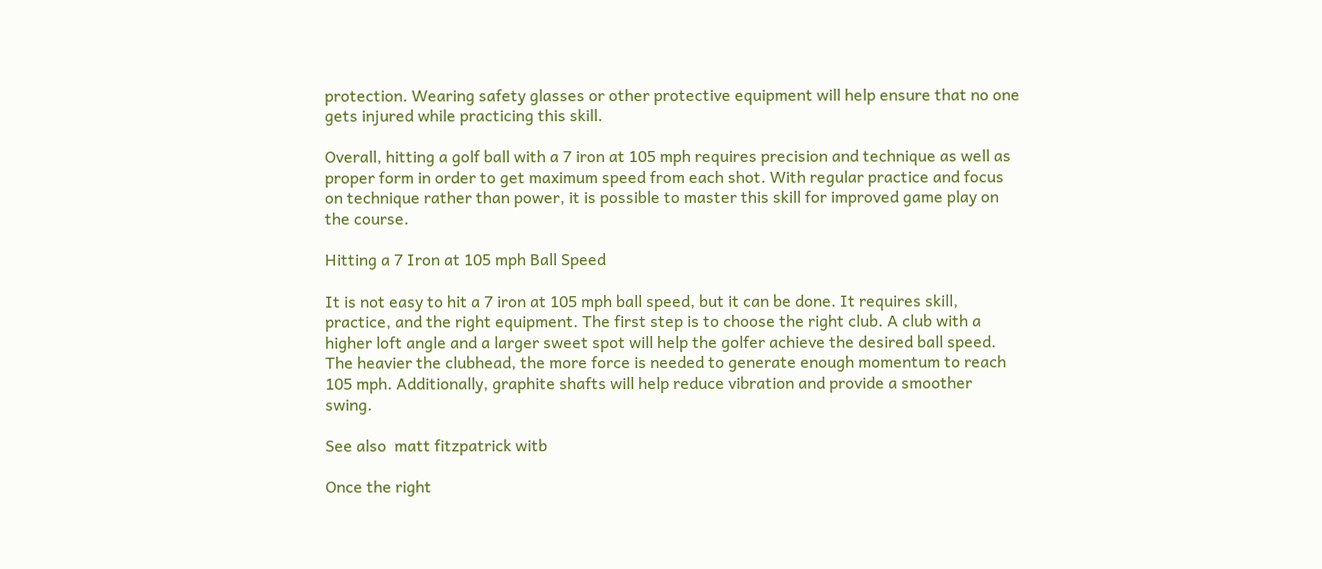protection. Wearing safety glasses or other protective equipment will help ensure that no one gets injured while practicing this skill.

Overall, hitting a golf ball with a 7 iron at 105 mph requires precision and technique as well as proper form in order to get maximum speed from each shot. With regular practice and focus on technique rather than power, it is possible to master this skill for improved game play on the course.

Hitting a 7 Iron at 105 mph Ball Speed

It is not easy to hit a 7 iron at 105 mph ball speed, but it can be done. It requires skill, practice, and the right equipment. The first step is to choose the right club. A club with a higher loft angle and a larger sweet spot will help the golfer achieve the desired ball speed. The heavier the clubhead, the more force is needed to generate enough momentum to reach 105 mph. Additionally, graphite shafts will help reduce vibration and provide a smoother swing.

See also  matt fitzpatrick witb

Once the right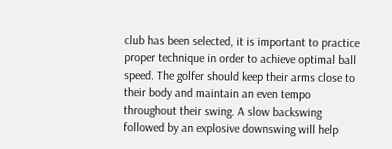club has been selected, it is important to practice proper technique in order to achieve optimal ball speed. The golfer should keep their arms close to their body and maintain an even tempo throughout their swing. A slow backswing followed by an explosive downswing will help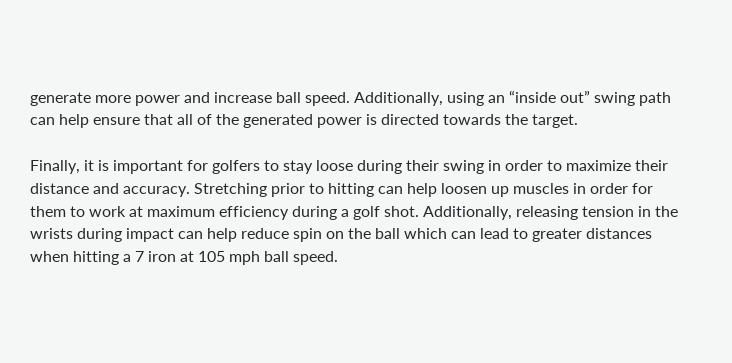generate more power and increase ball speed. Additionally, using an “inside out” swing path can help ensure that all of the generated power is directed towards the target.

Finally, it is important for golfers to stay loose during their swing in order to maximize their distance and accuracy. Stretching prior to hitting can help loosen up muscles in order for them to work at maximum efficiency during a golf shot. Additionally, releasing tension in the wrists during impact can help reduce spin on the ball which can lead to greater distances when hitting a 7 iron at 105 mph ball speed.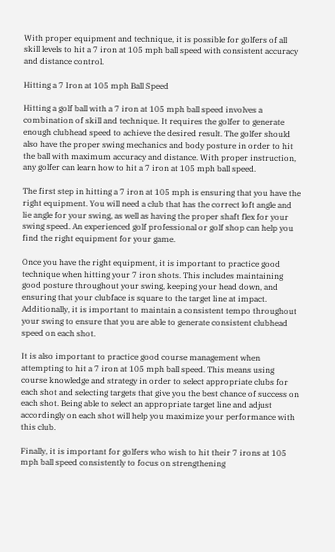With proper equipment and technique, it is possible for golfers of all skill levels to hit a 7 iron at 105 mph ball speed with consistent accuracy and distance control.

Hitting a 7 Iron at 105 mph Ball Speed

Hitting a golf ball with a 7 iron at 105 mph ball speed involves a combination of skill and technique. It requires the golfer to generate enough clubhead speed to achieve the desired result. The golfer should also have the proper swing mechanics and body posture in order to hit the ball with maximum accuracy and distance. With proper instruction, any golfer can learn how to hit a 7 iron at 105 mph ball speed.

The first step in hitting a 7 iron at 105 mph is ensuring that you have the right equipment. You will need a club that has the correct loft angle and lie angle for your swing, as well as having the proper shaft flex for your swing speed. An experienced golf professional or golf shop can help you find the right equipment for your game.

Once you have the right equipment, it is important to practice good technique when hitting your 7 iron shots. This includes maintaining good posture throughout your swing, keeping your head down, and ensuring that your clubface is square to the target line at impact. Additionally, it is important to maintain a consistent tempo throughout your swing to ensure that you are able to generate consistent clubhead speed on each shot.

It is also important to practice good course management when attempting to hit a 7 iron at 105 mph ball speed. This means using course knowledge and strategy in order to select appropriate clubs for each shot and selecting targets that give you the best chance of success on each shot. Being able to select an appropriate target line and adjust accordingly on each shot will help you maximize your performance with this club.

Finally, it is important for golfers who wish to hit their 7 irons at 105 mph ball speed consistently to focus on strengthening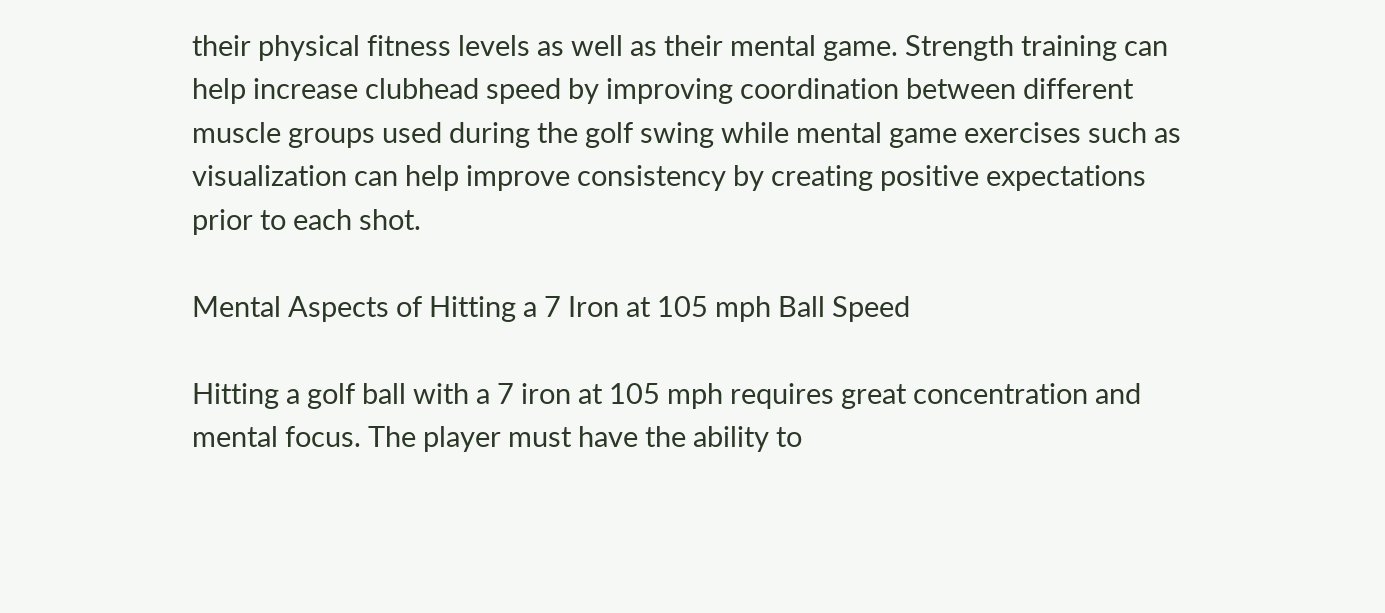their physical fitness levels as well as their mental game. Strength training can help increase clubhead speed by improving coordination between different muscle groups used during the golf swing while mental game exercises such as visualization can help improve consistency by creating positive expectations prior to each shot.

Mental Aspects of Hitting a 7 Iron at 105 mph Ball Speed

Hitting a golf ball with a 7 iron at 105 mph requires great concentration and mental focus. The player must have the ability to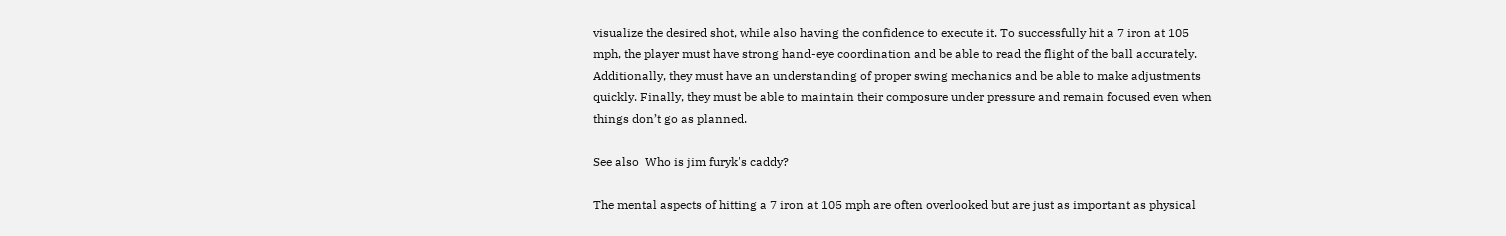visualize the desired shot, while also having the confidence to execute it. To successfully hit a 7 iron at 105 mph, the player must have strong hand-eye coordination and be able to read the flight of the ball accurately. Additionally, they must have an understanding of proper swing mechanics and be able to make adjustments quickly. Finally, they must be able to maintain their composure under pressure and remain focused even when things don’t go as planned.

See also  Who is jim furyk's caddy?

The mental aspects of hitting a 7 iron at 105 mph are often overlooked but are just as important as physical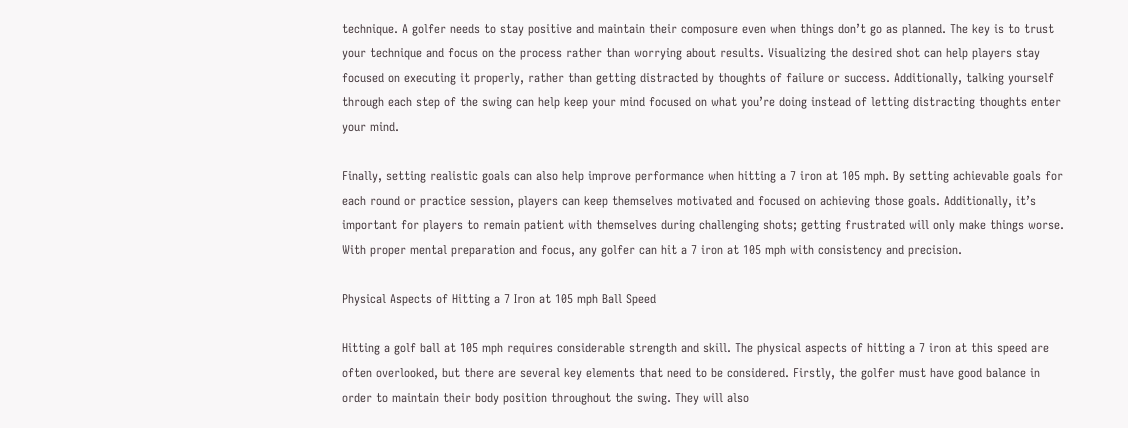technique. A golfer needs to stay positive and maintain their composure even when things don’t go as planned. The key is to trust your technique and focus on the process rather than worrying about results. Visualizing the desired shot can help players stay focused on executing it properly, rather than getting distracted by thoughts of failure or success. Additionally, talking yourself through each step of the swing can help keep your mind focused on what you’re doing instead of letting distracting thoughts enter your mind.

Finally, setting realistic goals can also help improve performance when hitting a 7 iron at 105 mph. By setting achievable goals for each round or practice session, players can keep themselves motivated and focused on achieving those goals. Additionally, it’s important for players to remain patient with themselves during challenging shots; getting frustrated will only make things worse. With proper mental preparation and focus, any golfer can hit a 7 iron at 105 mph with consistency and precision.

Physical Aspects of Hitting a 7 Iron at 105 mph Ball Speed

Hitting a golf ball at 105 mph requires considerable strength and skill. The physical aspects of hitting a 7 iron at this speed are often overlooked, but there are several key elements that need to be considered. Firstly, the golfer must have good balance in order to maintain their body position throughout the swing. They will also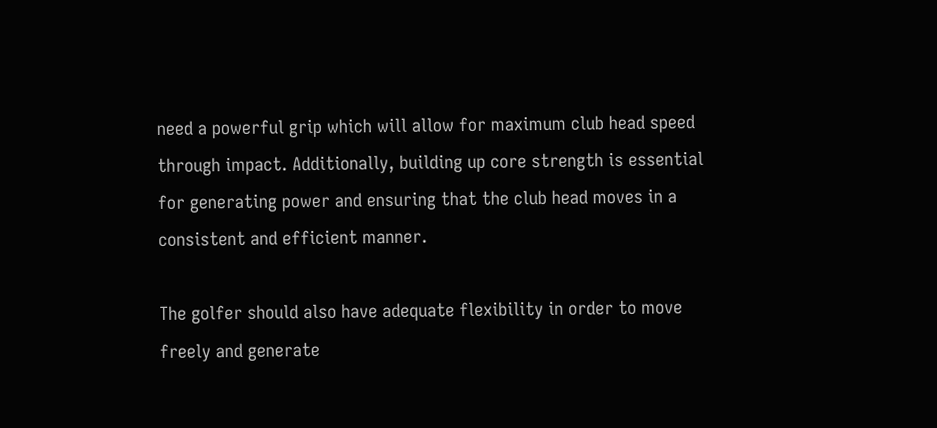need a powerful grip which will allow for maximum club head speed through impact. Additionally, building up core strength is essential for generating power and ensuring that the club head moves in a consistent and efficient manner.

The golfer should also have adequate flexibility in order to move freely and generate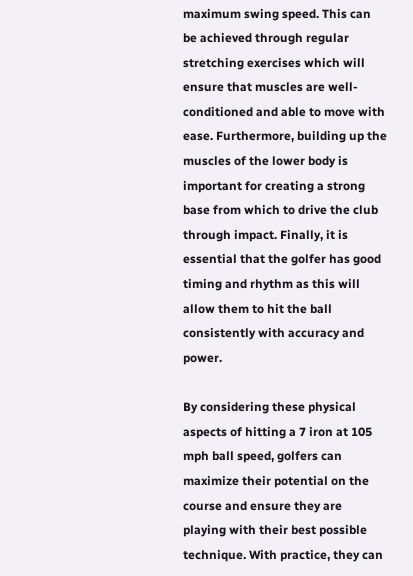maximum swing speed. This can be achieved through regular stretching exercises which will ensure that muscles are well-conditioned and able to move with ease. Furthermore, building up the muscles of the lower body is important for creating a strong base from which to drive the club through impact. Finally, it is essential that the golfer has good timing and rhythm as this will allow them to hit the ball consistently with accuracy and power.

By considering these physical aspects of hitting a 7 iron at 105 mph ball speed, golfers can maximize their potential on the course and ensure they are playing with their best possible technique. With practice, they can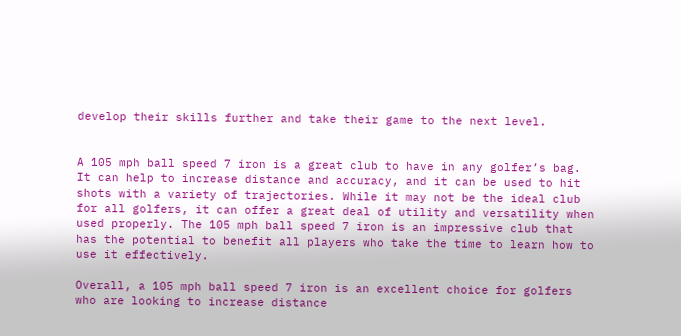develop their skills further and take their game to the next level.


A 105 mph ball speed 7 iron is a great club to have in any golfer’s bag. It can help to increase distance and accuracy, and it can be used to hit shots with a variety of trajectories. While it may not be the ideal club for all golfers, it can offer a great deal of utility and versatility when used properly. The 105 mph ball speed 7 iron is an impressive club that has the potential to benefit all players who take the time to learn how to use it effectively.

Overall, a 105 mph ball speed 7 iron is an excellent choice for golfers who are looking to increase distance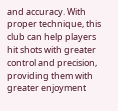and accuracy. With proper technique, this club can help players hit shots with greater control and precision, providing them with greater enjoyment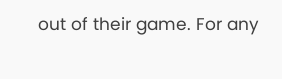out of their game. For any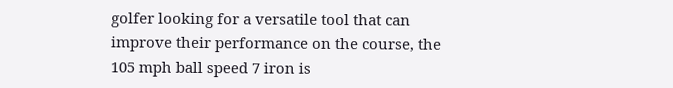golfer looking for a versatile tool that can improve their performance on the course, the 105 mph ball speed 7 iron is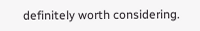definitely worth considering.